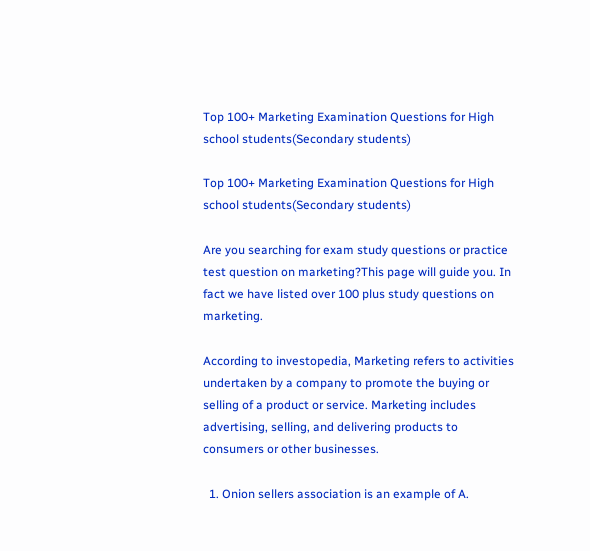Top 100+ Marketing Examination Questions for High school students(Secondary students)

Top 100+ Marketing Examination Questions for High school students(Secondary students)

Are you searching for exam study questions or practice test question on marketing?This page will guide you. In fact we have listed over 100 plus study questions on marketing.

According to investopedia, Marketing refers to activities undertaken by a company to promote the buying or selling of a product or service. Marketing includes advertising, selling, and delivering products to consumers or other businesses.

  1. Onion sellers association is an example of A.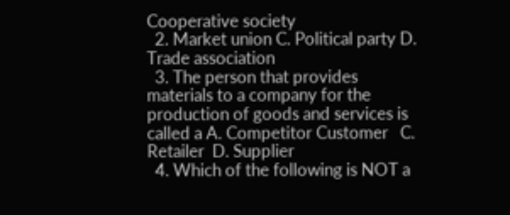Cooperative society
  2. Market union C. Political party D. Trade association
  3. The person that provides materials to a company for the production of goods and services is called a A. Competitor Customer   C. Retailer  D. Supplier
  4. Which of the following is NOT a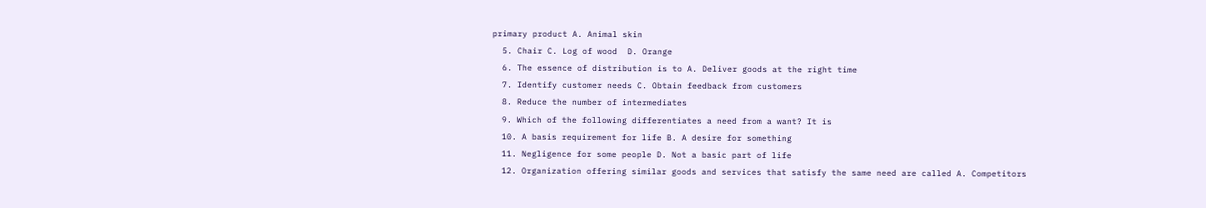primary product A. Animal skin
  5. Chair C. Log of wood  D. Orange
  6. The essence of distribution is to A. Deliver goods at the right time
  7. Identify customer needs C. Obtain feedback from customers
  8. Reduce the number of intermediates
  9. Which of the following differentiates a need from a want? It is
  10. A basis requirement for life B. A desire for something
  11. Negligence for some people D. Not a basic part of life
  12. Organization offering similar goods and services that satisfy the same need are called A. Competitors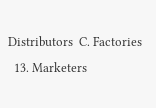Distributors  C. Factories
  13. Marketers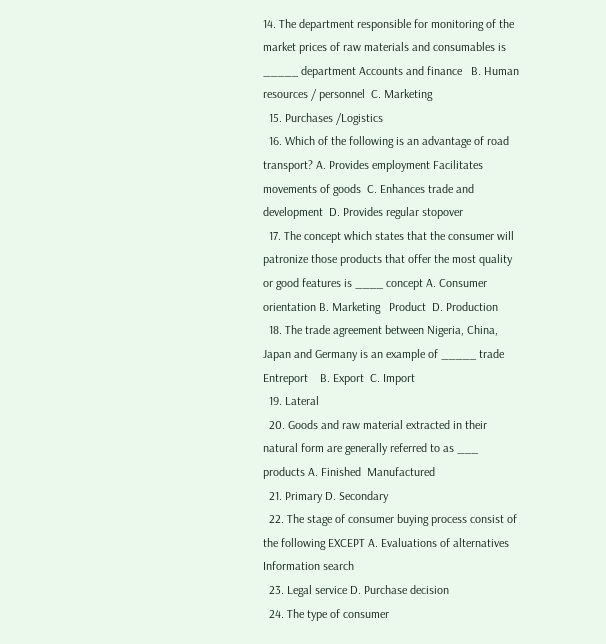14. The department responsible for monitoring of the market prices of raw materials and consumables is _____ department Accounts and finance   B. Human resources / personnel  C. Marketing
  15. Purchases /Logistics
  16. Which of the following is an advantage of road transport? A. Provides employment Facilitates movements of goods  C. Enhances trade and development  D. Provides regular stopover
  17. The concept which states that the consumer will patronize those products that offer the most quality or good features is ____ concept A. Consumer orientation B. Marketing   Product  D. Production
  18. The trade agreement between Nigeria, China, Japan and Germany is an example of _____ trade Entreport    B. Export  C. Import
  19. Lateral
  20. Goods and raw material extracted in their natural form are generally referred to as ___ products A. Finished  Manufactured
  21. Primary D. Secondary
  22. The stage of consumer buying process consist of the following EXCEPT A. Evaluations of alternatives  Information search
  23. Legal service D. Purchase decision
  24. The type of consumer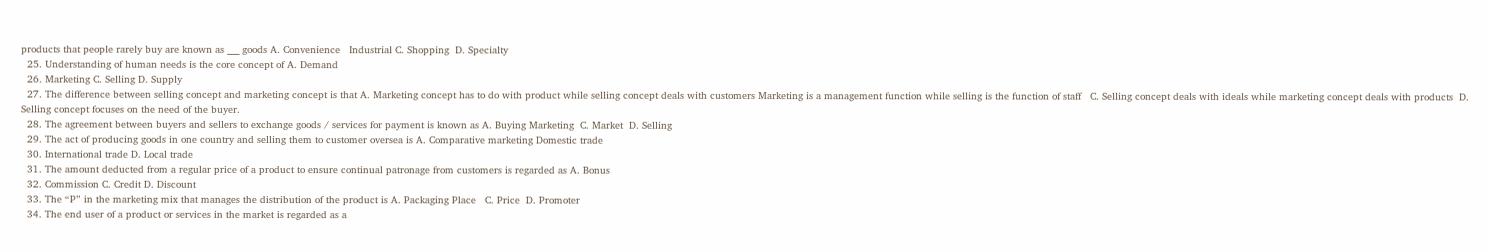products that people rarely buy are known as ___ goods A. Convenience   Industrial C. Shopping  D. Specialty
  25. Understanding of human needs is the core concept of A. Demand
  26. Marketing C. Selling D. Supply
  27. The difference between selling concept and marketing concept is that A. Marketing concept has to do with product while selling concept deals with customers Marketing is a management function while selling is the function of staff   C. Selling concept deals with ideals while marketing concept deals with products  D. Selling concept focuses on the need of the buyer.
  28. The agreement between buyers and sellers to exchange goods / services for payment is known as A. Buying Marketing  C. Market  D. Selling
  29. The act of producing goods in one country and selling them to customer oversea is A. Comparative marketing Domestic trade
  30. International trade D. Local trade
  31. The amount deducted from a regular price of a product to ensure continual patronage from customers is regarded as A. Bonus
  32. Commission C. Credit D. Discount
  33. The “P” in the marketing mix that manages the distribution of the product is A. Packaging Place   C. Price  D. Promoter
  34. The end user of a product or services in the market is regarded as a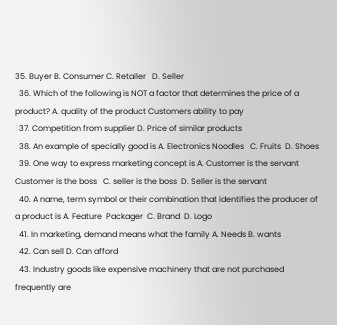35. Buyer B. Consumer C. Retailer   D. Seller
  36. Which of the following is NOT a factor that determines the price of a product? A. quality of the product Customers ability to pay
  37. Competition from supplier D. Price of similar products
  38. An example of specially good is A. Electronics Noodles   C. Fruits  D. Shoes
  39. One way to express marketing concept is A. Customer is the servant Customer is the boss   C. seller is the boss  D. Seller is the servant
  40. A name, term symbol or their combination that identifies the producer of a product is A. Feature  Packager  C. Brand  D. Logo
  41. In marketing, demand means what the family A. Needs B. wants
  42. Can sell D. Can afford
  43. Industry goods like expensive machinery that are not purchased frequently are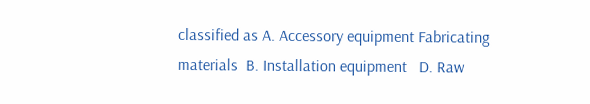classified as A. Accessory equipment Fabricating materials  B. Installation equipment   D. Raw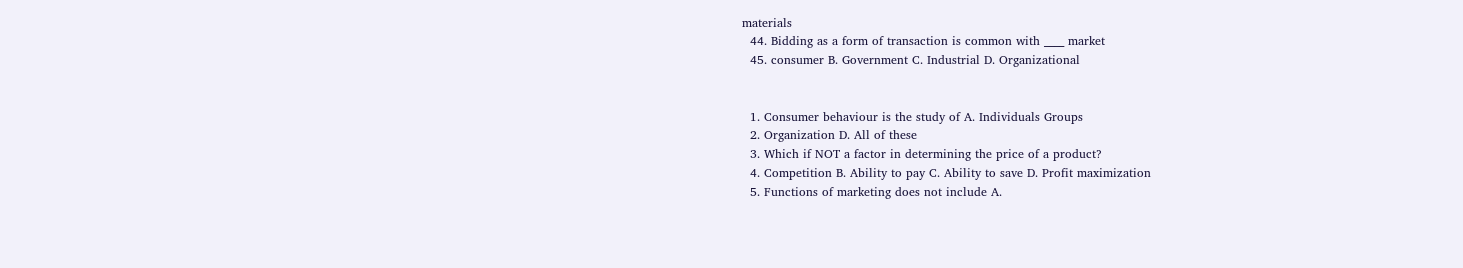materials
  44. Bidding as a form of transaction is common with ____ market
  45. consumer B. Government C. Industrial D. Organizational


  1. Consumer behaviour is the study of A. Individuals Groups
  2. Organization D. All of these
  3. Which if NOT a factor in determining the price of a product?
  4. Competition B. Ability to pay C. Ability to save D. Profit maximization
  5. Functions of marketing does not include A.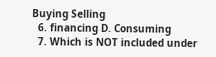Buying Selling
  6. financing D. Consuming
  7. Which is NOT included under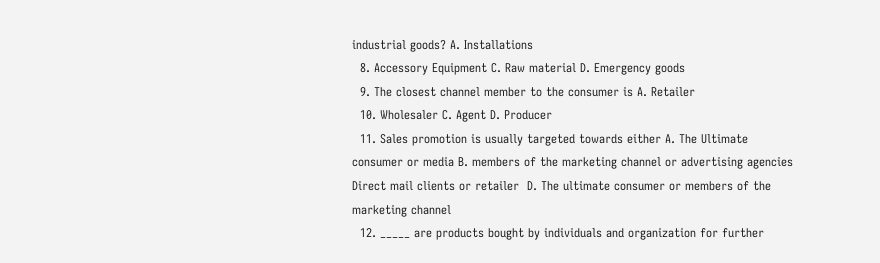industrial goods? A. Installations
  8. Accessory Equipment C. Raw material D. Emergency goods
  9. The closest channel member to the consumer is A. Retailer
  10. Wholesaler C. Agent D. Producer
  11. Sales promotion is usually targeted towards either A. The Ultimate consumer or media B. members of the marketing channel or advertising agencies  Direct mail clients or retailer  D. The ultimate consumer or members of the marketing channel
  12. _____ are products bought by individuals and organization for further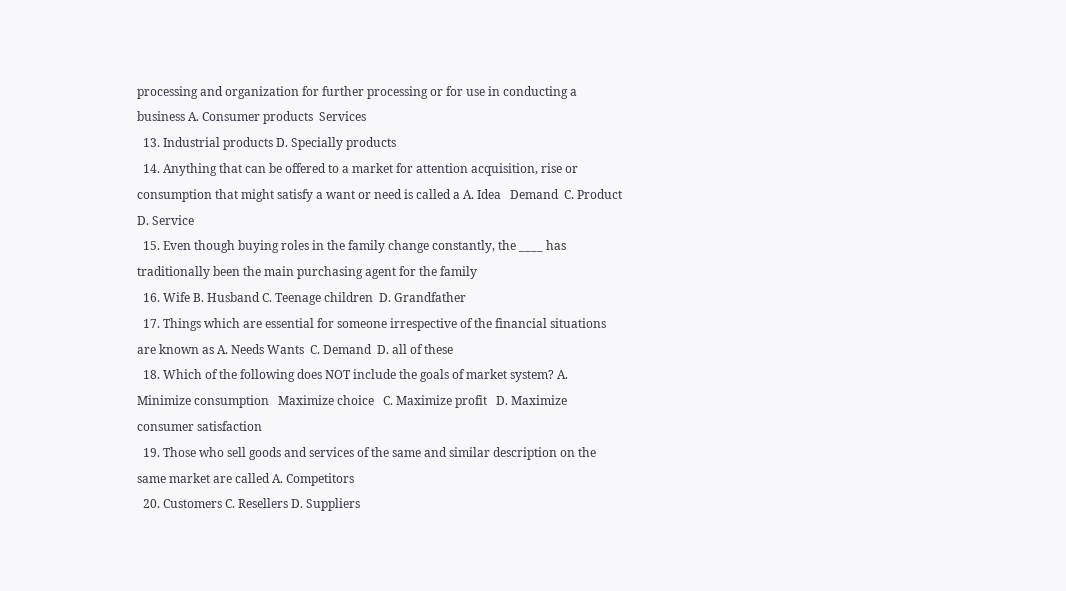processing and organization for further processing or for use in conducting a business A. Consumer products  Services
  13. Industrial products D. Specially products
  14. Anything that can be offered to a market for attention acquisition, rise or consumption that might satisfy a want or need is called a A. Idea   Demand  C. Product  D. Service
  15. Even though buying roles in the family change constantly, the ____ has traditionally been the main purchasing agent for the family
  16. Wife B. Husband C. Teenage children  D. Grandfather
  17. Things which are essential for someone irrespective of the financial situations are known as A. Needs Wants  C. Demand  D. all of these
  18. Which of the following does NOT include the goals of market system? A. Minimize consumption   Maximize choice   C. Maximize profit   D. Maximize consumer satisfaction
  19. Those who sell goods and services of the same and similar description on the same market are called A. Competitors
  20. Customers C. Resellers D. Suppliers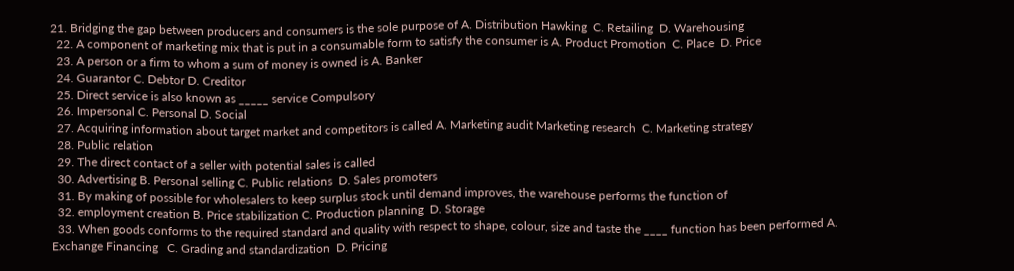21. Bridging the gap between producers and consumers is the sole purpose of A. Distribution Hawking  C. Retailing  D. Warehousing
  22. A component of marketing mix that is put in a consumable form to satisfy the consumer is A. Product Promotion  C. Place  D. Price
  23. A person or a firm to whom a sum of money is owned is A. Banker
  24. Guarantor C. Debtor D. Creditor
  25. Direct service is also known as _____ service Compulsory
  26. Impersonal C. Personal D. Social
  27. Acquiring information about target market and competitors is called A. Marketing audit Marketing research  C. Marketing strategy
  28. Public relation
  29. The direct contact of a seller with potential sales is called
  30. Advertising B. Personal selling C. Public relations  D. Sales promoters
  31. By making of possible for wholesalers to keep surplus stock until demand improves, the warehouse performs the function of
  32. employment creation B. Price stabilization C. Production planning  D. Storage
  33. When goods conforms to the required standard and quality with respect to shape, colour, size and taste the ____ function has been performed A. Exchange Financing   C. Grading and standardization  D. Pricing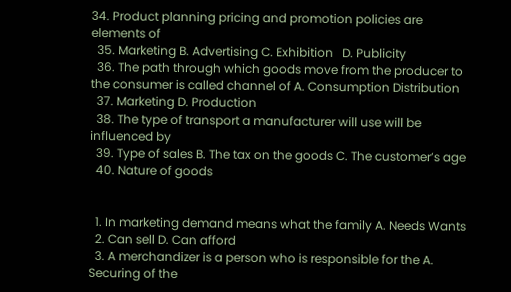34. Product planning pricing and promotion policies are elements of
  35. Marketing B. Advertising C. Exhibition   D. Publicity
  36. The path through which goods move from the producer to the consumer is called channel of A. Consumption Distribution
  37. Marketing D. Production
  38. The type of transport a manufacturer will use will be influenced by
  39. Type of sales B. The tax on the goods C. The customer’s age
  40. Nature of goods


  1. In marketing demand means what the family A. Needs Wants
  2. Can sell D. Can afford
  3. A merchandizer is a person who is responsible for the A. Securing of the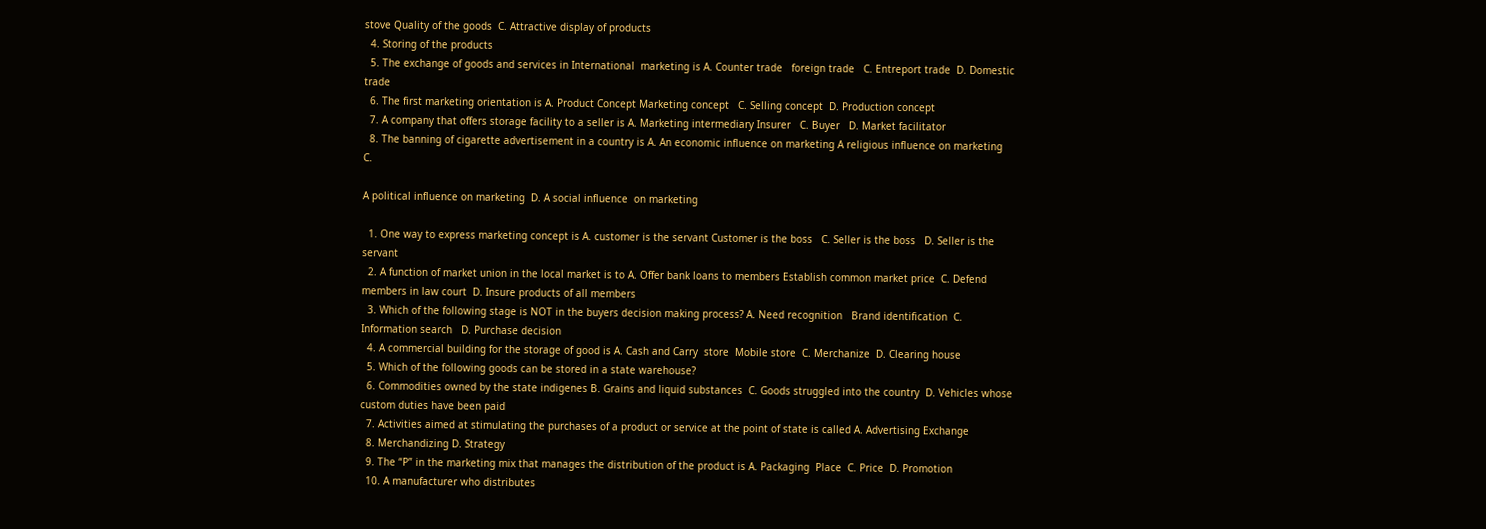stove Quality of the goods  C. Attractive display of products
  4. Storing of the products
  5. The exchange of goods and services in International  marketing is A. Counter trade   foreign trade   C. Entreport trade  D. Domestic trade
  6. The first marketing orientation is A. Product Concept Marketing concept   C. Selling concept  D. Production concept
  7. A company that offers storage facility to a seller is A. Marketing intermediary Insurer   C. Buyer   D. Market facilitator
  8. The banning of cigarette advertisement in a country is A. An economic influence on marketing A religious influence on marketing  C.

A political influence on marketing  D. A social influence  on marketing

  1. One way to express marketing concept is A. customer is the servant Customer is the boss   C. Seller is the boss   D. Seller is the servant
  2. A function of market union in the local market is to A. Offer bank loans to members Establish common market price  C. Defend members in law court  D. Insure products of all members
  3. Which of the following stage is NOT in the buyers decision making process? A. Need recognition   Brand identification  C. Information search   D. Purchase decision
  4. A commercial building for the storage of good is A. Cash and Carry  store  Mobile store  C. Merchanize  D. Clearing house
  5. Which of the following goods can be stored in a state warehouse?
  6. Commodities owned by the state indigenes B. Grains and liquid substances  C. Goods struggled into the country  D. Vehicles whose custom duties have been paid
  7. Activities aimed at stimulating the purchases of a product or service at the point of state is called A. Advertising Exchange
  8. Merchandizing D. Strategy
  9. The “P” in the marketing mix that manages the distribution of the product is A. Packaging  Place  C. Price  D. Promotion
  10. A manufacturer who distributes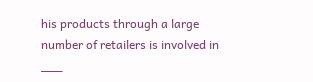his products through a large number of retailers is involved in ___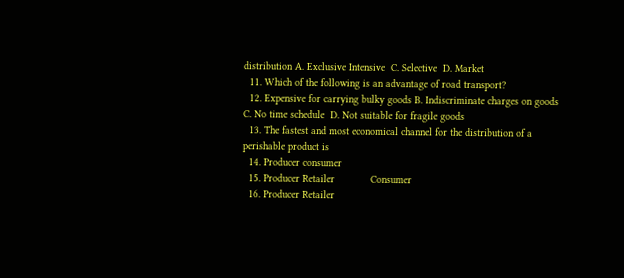distribution A. Exclusive Intensive  C. Selective  D. Market
  11. Which of the following is an advantage of road transport?
  12. Expensive for carrying bulky goods B. Indiscriminate charges on goods C. No time schedule  D. Not suitable for fragile goods
  13. The fastest and most economical channel for the distribution of a perishable product is
  14. Producer consumer
  15. Producer Retailer            Consumer
  16. Producer Retailer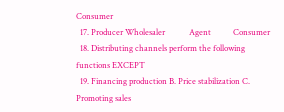Consumer
  17. Producer Wholesaler            Agent           Consumer
  18. Distributing channels perform the following functions EXCEPT
  19. Financing production B. Price stabilization C. Promoting sales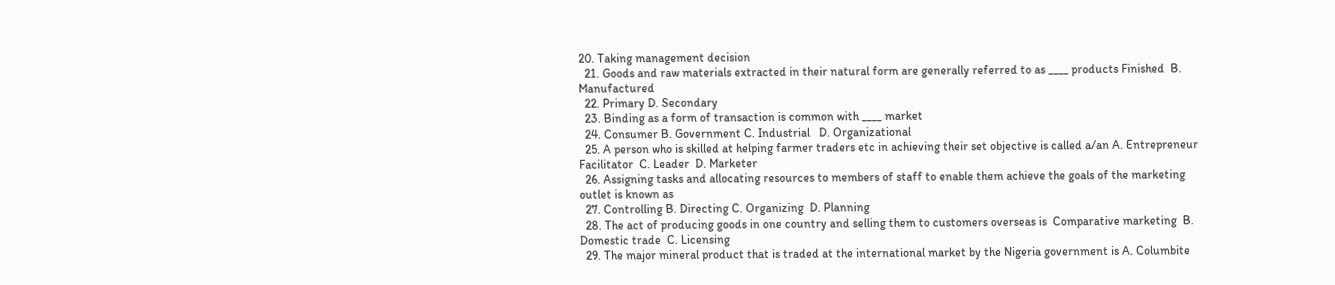20. Taking management decision
  21. Goods and raw materials extracted in their natural form are generally referred to as ____ products Finished  B. Manufactured
  22. Primary D. Secondary
  23. Binding as a form of transaction is common with ____ market
  24. Consumer B. Government C. Industrial   D. Organizational
  25. A person who is skilled at helping farmer traders etc in achieving their set objective is called a/an A. Entrepreneur Facilitator  C. Leader  D. Marketer
  26. Assigning tasks and allocating resources to members of staff to enable them achieve the goals of the marketing outlet is known as
  27. Controlling B. Directing C. Organizing  D. Planning
  28. The act of producing goods in one country and selling them to customers overseas is  Comparative marketing  B. Domestic trade  C. Licensing
  29. The major mineral product that is traded at the international market by the Nigeria government is A. Columbite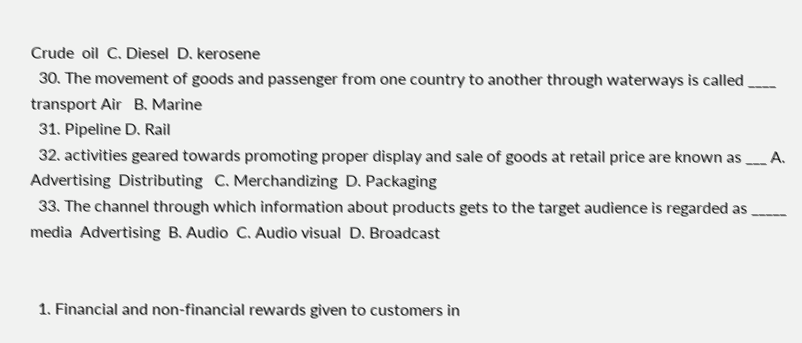Crude  oil  C. Diesel  D. kerosene
  30. The movement of goods and passenger from one country to another through waterways is called ____ transport Air   B. Marine
  31. Pipeline D. Rail
  32. activities geared towards promoting proper display and sale of goods at retail price are known as ___ A. Advertising  Distributing   C. Merchandizing  D. Packaging
  33. The channel through which information about products gets to the target audience is regarded as _____ media  Advertising  B. Audio  C. Audio visual  D. Broadcast


  1. Financial and non-financial rewards given to customers in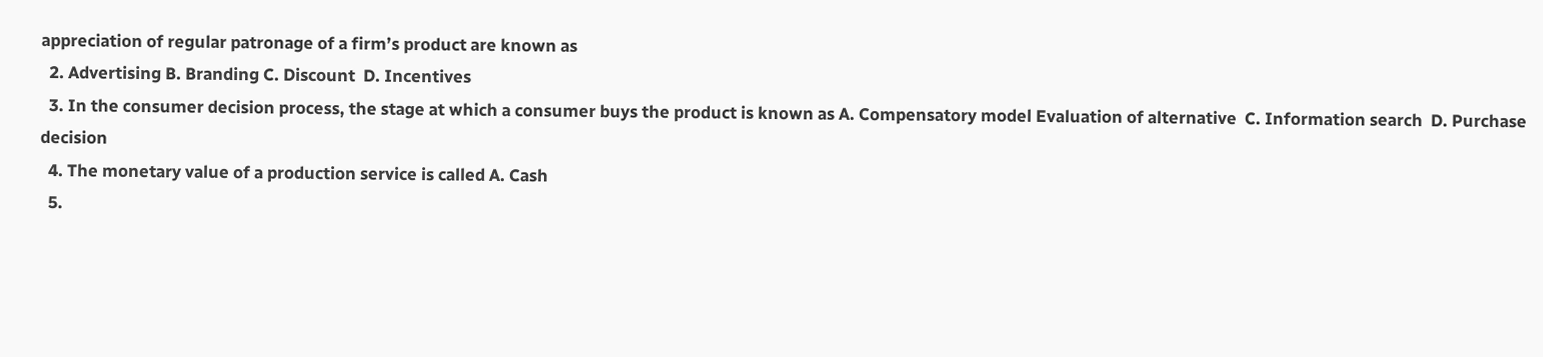appreciation of regular patronage of a firm’s product are known as
  2. Advertising B. Branding C. Discount  D. Incentives
  3. In the consumer decision process, the stage at which a consumer buys the product is known as A. Compensatory model Evaluation of alternative  C. Information search  D. Purchase decision
  4. The monetary value of a production service is called A. Cash
  5.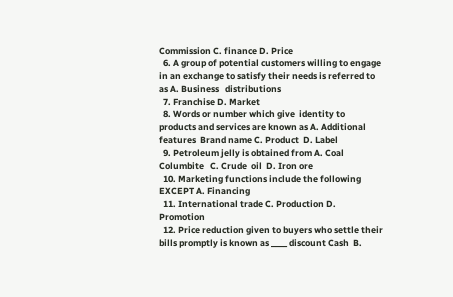Commission C. finance D. Price
  6. A group of potential customers willing to engage in an exchange to satisfy their needs is referred to as A. Business   distributions
  7. Franchise D. Market
  8. Words or number which give  identity to products and services are known as A. Additional features  Brand name C. Product  D. Label
  9. Petroleum jelly is obtained from A. Coal Columbite   C. Crude  oil  D. Iron ore
  10. Marketing functions include the following EXCEPT A. Financing
  11. International trade C. Production D. Promotion
  12. Price reduction given to buyers who settle their bills promptly is known as ____ discount Cash  B.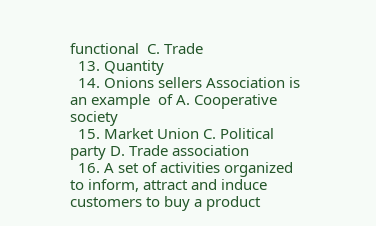functional  C. Trade
  13. Quantity
  14. Onions sellers Association is an example  of A. Cooperative society
  15. Market Union C. Political party D. Trade association
  16. A set of activities organized to inform, attract and induce customers to buy a product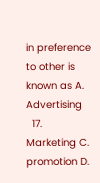in preference to other is known as A. Advertising
  17. Marketing C. promotion D.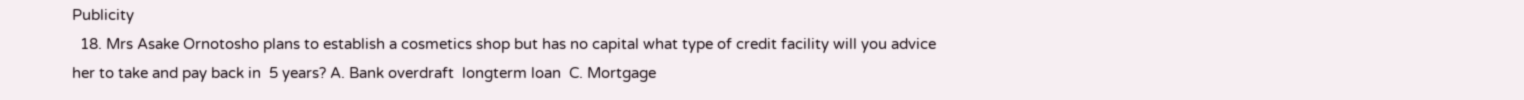Publicity
  18. Mrs Asake Ornotosho plans to establish a cosmetics shop but has no capital what type of credit facility will you advice her to take and pay back in  5 years? A. Bank overdraft  longterm loan  C. Mortgage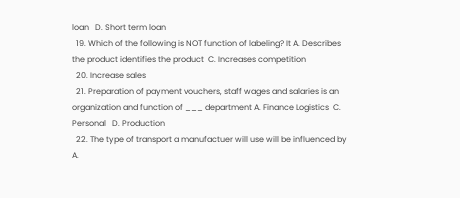loan   D. Short term loan
  19. Which of the following is NOT function of labeling? It A. Describes the product identifies the product  C. Increases competition
  20. Increase sales
  21. Preparation of payment vouchers, staff wages and salaries is an organization and function of ___ department A. Finance Logistics  C. Personal   D. Production
  22. The type of transport a manufactuer will use will be influenced by A.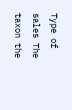Type of sales The  taxon the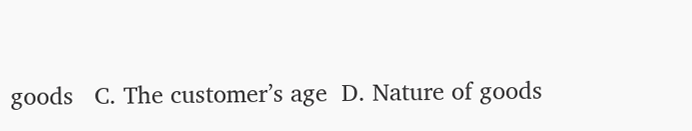goods   C. The customer’s age  D. Nature of goods